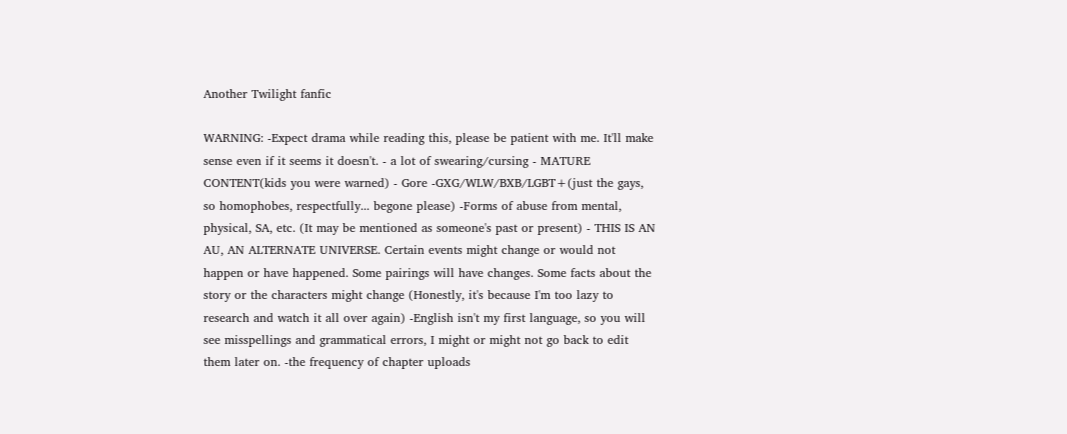Another Twilight fanfic

WARNING: -Expect drama while reading this, please be patient with me. It'll make sense even if it seems it doesn't. - a lot of swearing/cursing - MATURE CONTENT(kids you were warned) - Gore -GXG/WLW/BXB/LGBT+(just the gays, so homophobes, respectfully... begone please) -Forms of abuse from mental, physical, SA, etc. (It may be mentioned as someone's past or present) - THIS IS AN AU, AN ALTERNATE UNIVERSE. Certain events might change or would not happen or have happened. Some pairings will have changes. Some facts about the story or the characters might change (Honestly, it's because I'm too lazy to research and watch it all over again) -English isn't my first language, so you will see misspellings and grammatical errors, I might or might not go back to edit them later on. -the frequency of chapter uploads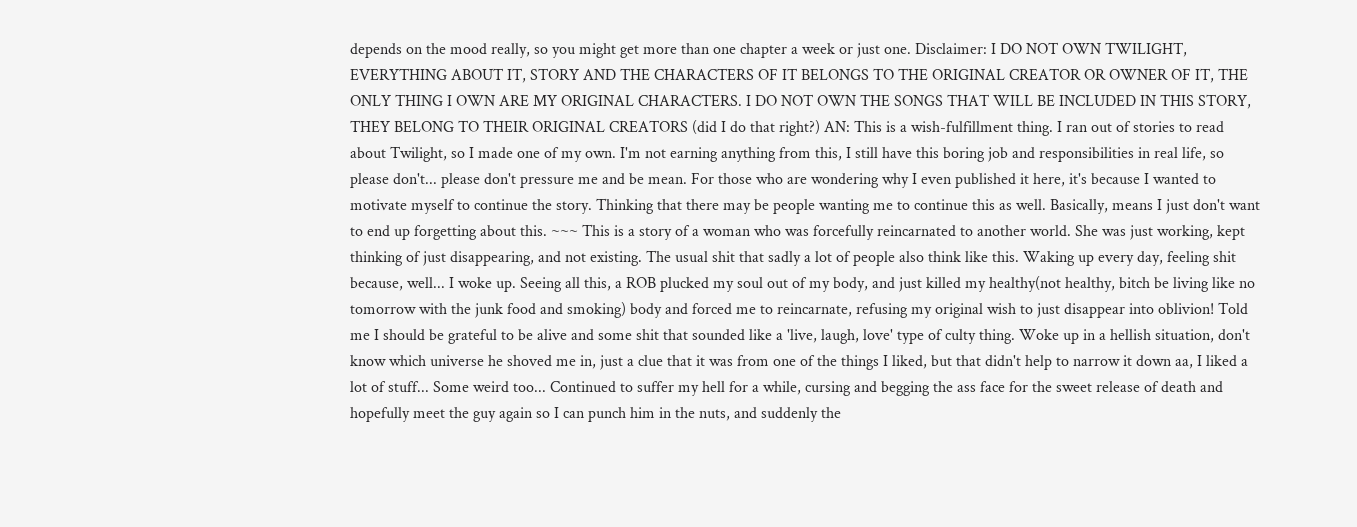depends on the mood really, so you might get more than one chapter a week or just one. Disclaimer: I DO NOT OWN TWILIGHT, EVERYTHING ABOUT IT, STORY AND THE CHARACTERS OF IT BELONGS TO THE ORIGINAL CREATOR OR OWNER OF IT, THE ONLY THING I OWN ARE MY ORIGINAL CHARACTERS. I DO NOT OWN THE SONGS THAT WILL BE INCLUDED IN THIS STORY, THEY BELONG TO THEIR ORIGINAL CREATORS (did I do that right?) AN: This is a wish-fulfillment thing. I ran out of stories to read about Twilight, so I made one of my own. I'm not earning anything from this, I still have this boring job and responsibilities in real life, so please don't... please don't pressure me and be mean. For those who are wondering why I even published it here, it's because I wanted to motivate myself to continue the story. Thinking that there may be people wanting me to continue this as well. Basically, means I just don't want to end up forgetting about this. ~~~ This is a story of a woman who was forcefully reincarnated to another world. She was just working, kept thinking of just disappearing, and not existing. The usual shit that sadly a lot of people also think like this. Waking up every day, feeling shit because, well... I woke up. Seeing all this, a ROB plucked my soul out of my body, and just killed my healthy(not healthy, bitch be living like no tomorrow with the junk food and smoking) body and forced me to reincarnate, refusing my original wish to just disappear into oblivion! Told me I should be grateful to be alive and some shit that sounded like a 'live, laugh, love' type of culty thing. Woke up in a hellish situation, don't know which universe he shoved me in, just a clue that it was from one of the things I liked, but that didn't help to narrow it down aa, I liked a lot of stuff... Some weird too... Continued to suffer my hell for a while, cursing and begging the ass face for the sweet release of death and hopefully meet the guy again so I can punch him in the nuts, and suddenly the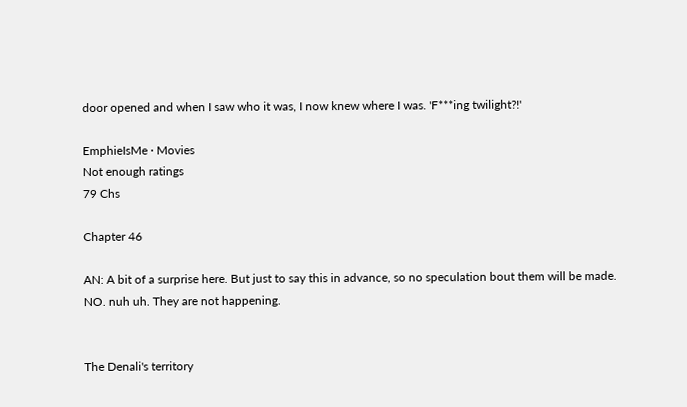door opened and when I saw who it was, I now knew where I was. 'F***ing twilight?!'

EmphieIsMe · Movies
Not enough ratings
79 Chs

Chapter 46

AN: A bit of a surprise here. But just to say this in advance, so no speculation bout them will be made. NO. nuh uh. They are not happening.


The Denali's territory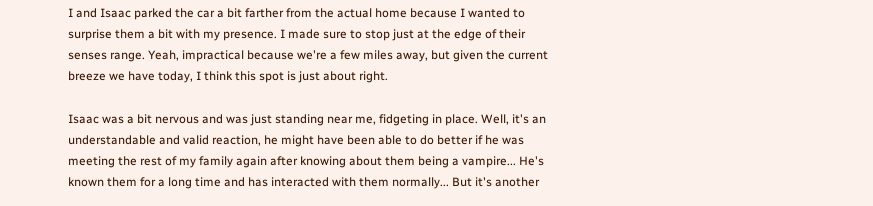I and Isaac parked the car a bit farther from the actual home because I wanted to surprise them a bit with my presence. I made sure to stop just at the edge of their senses range. Yeah, impractical because we're a few miles away, but given the current breeze we have today, I think this spot is just about right.

Isaac was a bit nervous and was just standing near me, fidgeting in place. Well, it's an understandable and valid reaction, he might have been able to do better if he was meeting the rest of my family again after knowing about them being a vampire... He's known them for a long time and has interacted with them normally... But it's another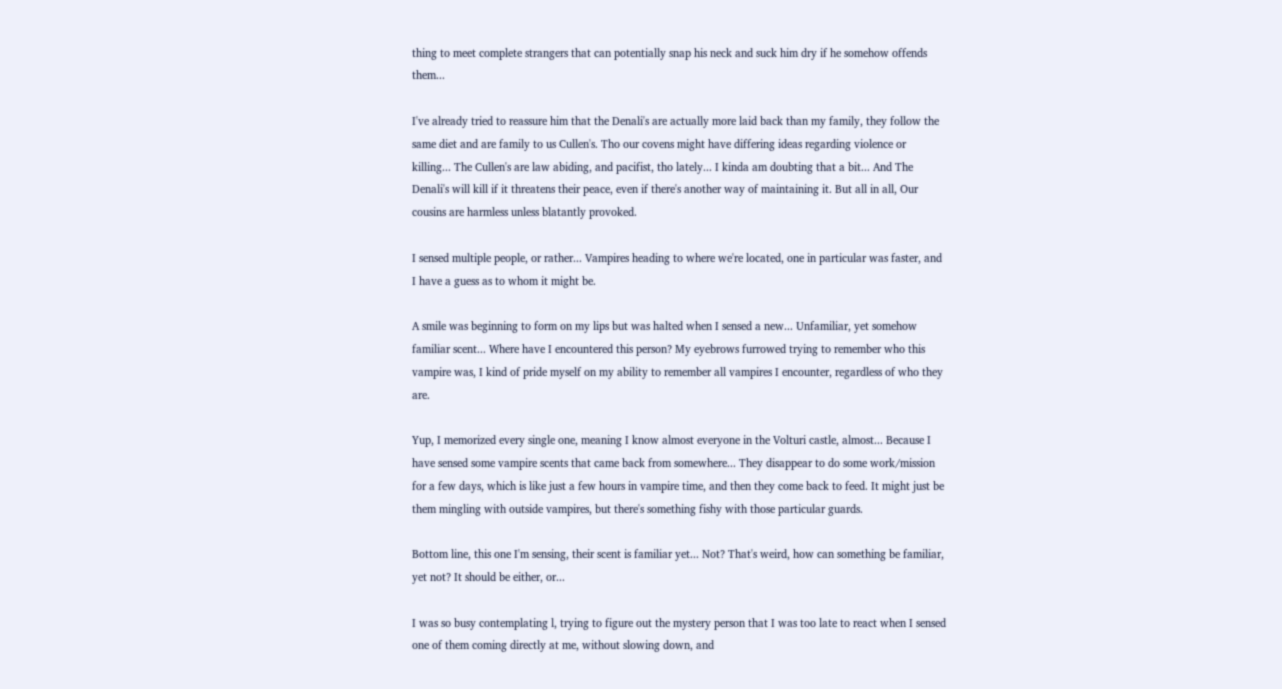thing to meet complete strangers that can potentially snap his neck and suck him dry if he somehow offends them...

I've already tried to reassure him that the Denali's are actually more laid back than my family, they follow the same diet and are family to us Cullen's. Tho our covens might have differing ideas regarding violence or killing... The Cullen's are law abiding, and pacifist, tho lately... I kinda am doubting that a bit... And The Denali's will kill if it threatens their peace, even if there's another way of maintaining it. But all in all, Our cousins are harmless unless blatantly provoked.

I sensed multiple people, or rather... Vampires heading to where we're located, one in particular was faster, and I have a guess as to whom it might be.

A smile was beginning to form on my lips but was halted when I sensed a new... Unfamiliar, yet somehow familiar scent... Where have I encountered this person? My eyebrows furrowed trying to remember who this vampire was, I kind of pride myself on my ability to remember all vampires I encounter, regardless of who they are.

Yup, I memorized every single one, meaning I know almost everyone in the Volturi castle, almost... Because I have sensed some vampire scents that came back from somewhere... They disappear to do some work/mission for a few days, which is like just a few hours in vampire time, and then they come back to feed. It might just be them mingling with outside vampires, but there's something fishy with those particular guards.

Bottom line, this one I'm sensing, their scent is familiar yet... Not? That's weird, how can something be familiar, yet not? It should be either, or...

I was so busy contemplating l, trying to figure out the mystery person that I was too late to react when I sensed one of them coming directly at me, without slowing down, and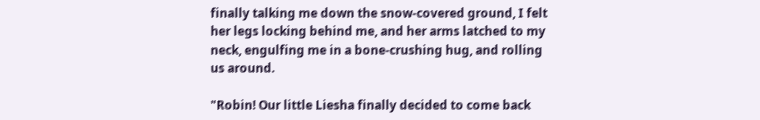finally talking me down the snow-covered ground, I felt her legs locking behind me, and her arms latched to my neck, engulfing me in a bone-crushing hug, and rolling us around.

"Robin! Our little Liesha finally decided to come back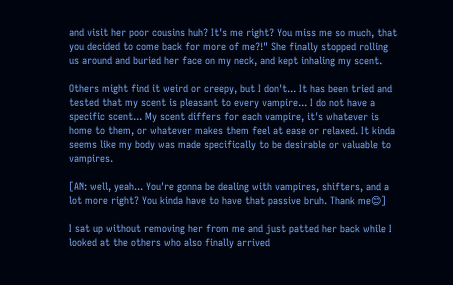and visit her poor cousins huh? It's me right? You miss me so much, that you decided to come back for more of me?!" She finally stopped rolling us around and buried her face on my neck, and kept inhaling my scent.

Others might find it weird or creepy, but I don't... It has been tried and tested that my scent is pleasant to every vampire... I do not have a specific scent... My scent differs for each vampire, it's whatever is home to them, or whatever makes them feel at ease or relaxed. It kinda seems like my body was made specifically to be desirable or valuable to vampires.

[AN: well, yeah... You're gonna be dealing with vampires, shifters, and a lot more right? You kinda have to have that passive bruh. Thank me😊]

I sat up without removing her from me and just patted her back while I looked at the others who also finally arrived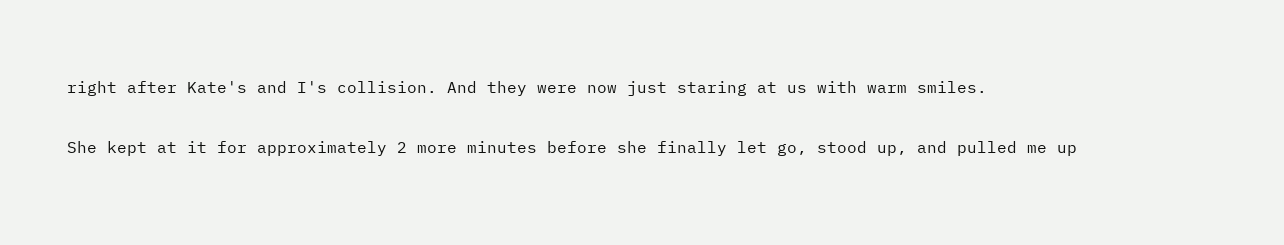right after Kate's and I's collision. And they were now just staring at us with warm smiles.

She kept at it for approximately 2 more minutes before she finally let go, stood up, and pulled me up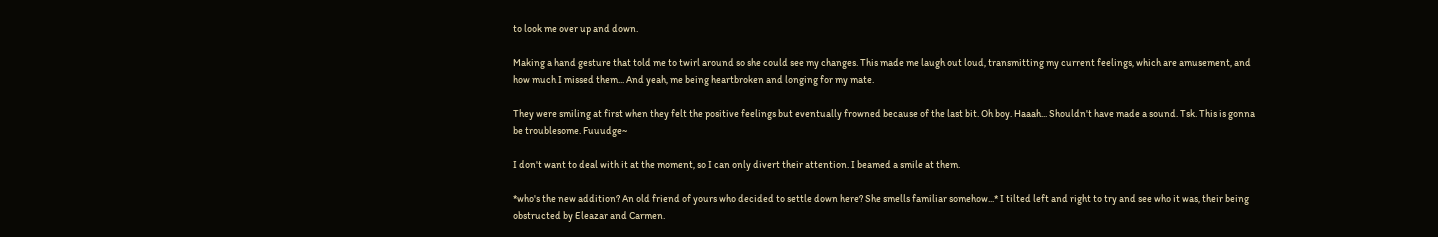to look me over up and down.

Making a hand gesture that told me to twirl around so she could see my changes. This made me laugh out loud, transmitting my current feelings, which are amusement, and how much I missed them... And yeah, me being heartbroken and longing for my mate.

They were smiling at first when they felt the positive feelings but eventually frowned because of the last bit. Oh boy. Haaah... Shouldn't have made a sound. Tsk. This is gonna be troublesome. Fuuudge~

I don't want to deal with it at the moment, so I can only divert their attention. I beamed a smile at them.

*who's the new addition? An old friend of yours who decided to settle down here? She smells familiar somehow...* I tilted left and right to try and see who it was, their being obstructed by Eleazar and Carmen.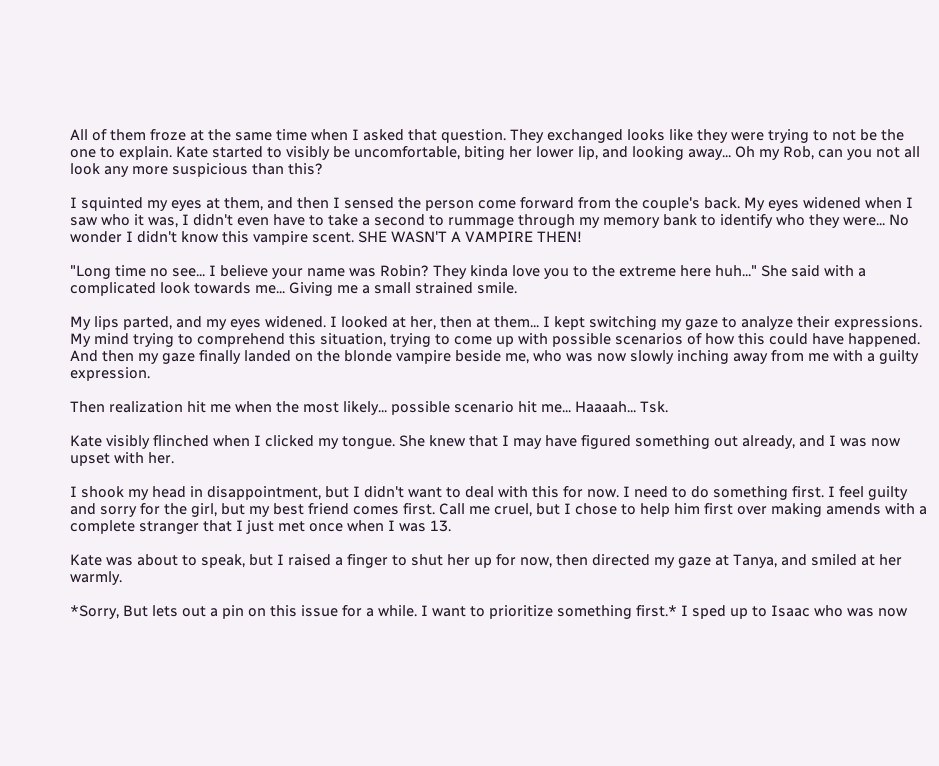All of them froze at the same time when I asked that question. They exchanged looks like they were trying to not be the one to explain. Kate started to visibly be uncomfortable, biting her lower lip, and looking away... Oh my Rob, can you not all look any more suspicious than this?

I squinted my eyes at them, and then I sensed the person come forward from the couple's back. My eyes widened when I saw who it was, I didn't even have to take a second to rummage through my memory bank to identify who they were... No wonder I didn't know this vampire scent. SHE WASN'T A VAMPIRE THEN!

"Long time no see... I believe your name was Robin? They kinda love you to the extreme here huh..." She said with a complicated look towards me... Giving me a small strained smile.

My lips parted, and my eyes widened. I looked at her, then at them... I kept switching my gaze to analyze their expressions. My mind trying to comprehend this situation, trying to come up with possible scenarios of how this could have happened. And then my gaze finally landed on the blonde vampire beside me, who was now slowly inching away from me with a guilty expression.

Then realization hit me when the most likely... possible scenario hit me... Haaaah... Tsk.

Kate visibly flinched when I clicked my tongue. She knew that I may have figured something out already, and I was now upset with her.

I shook my head in disappointment, but I didn't want to deal with this for now. I need to do something first. I feel guilty and sorry for the girl, but my best friend comes first. Call me cruel, but I chose to help him first over making amends with a complete stranger that I just met once when I was 13.

Kate was about to speak, but I raised a finger to shut her up for now, then directed my gaze at Tanya, and smiled at her warmly.

*Sorry, But lets out a pin on this issue for a while. I want to prioritize something first.* I sped up to Isaac who was now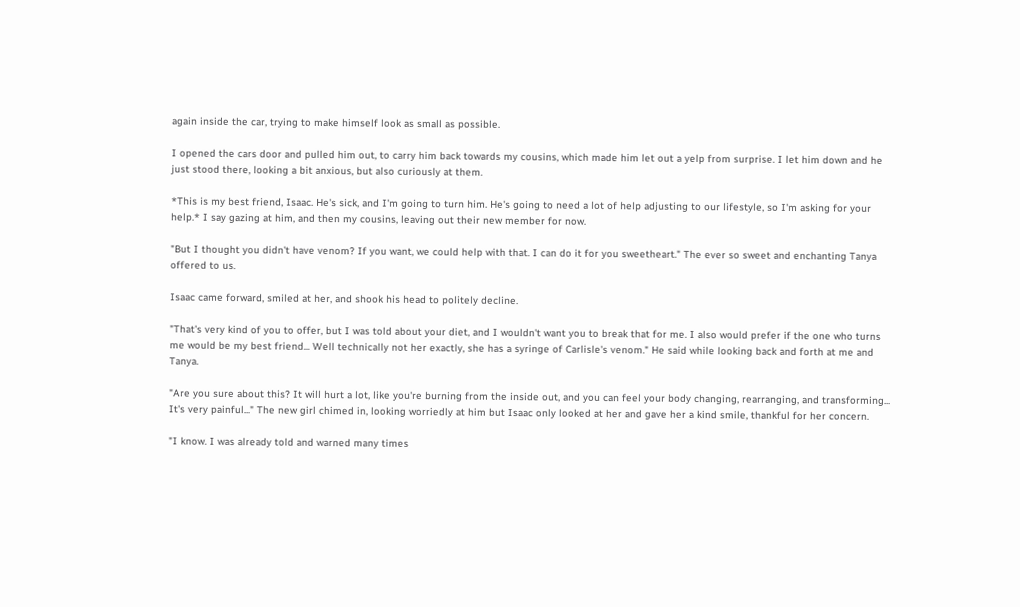again inside the car, trying to make himself look as small as possible.

I opened the cars door and pulled him out, to carry him back towards my cousins, which made him let out a yelp from surprise. I let him down and he just stood there, looking a bit anxious, but also curiously at them.

*This is my best friend, Isaac. He's sick, and I'm going to turn him. He's going to need a lot of help adjusting to our lifestyle, so I'm asking for your help.* I say gazing at him, and then my cousins, leaving out their new member for now.

"But I thought you didn't have venom? If you want, we could help with that. I can do it for you sweetheart." The ever so sweet and enchanting Tanya offered to us.

Isaac came forward, smiled at her, and shook his head to politely decline.

"That's very kind of you to offer, but I was told about your diet, and I wouldn't want you to break that for me. I also would prefer if the one who turns me would be my best friend... Well technically not her exactly, she has a syringe of Carlisle's venom." He said while looking back and forth at me and Tanya.

"Are you sure about this? It will hurt a lot, like you're burning from the inside out, and you can feel your body changing, rearranging, and transforming... It's very painful..." The new girl chimed in, looking worriedly at him but Isaac only looked at her and gave her a kind smile, thankful for her concern.

"I know. I was already told and warned many times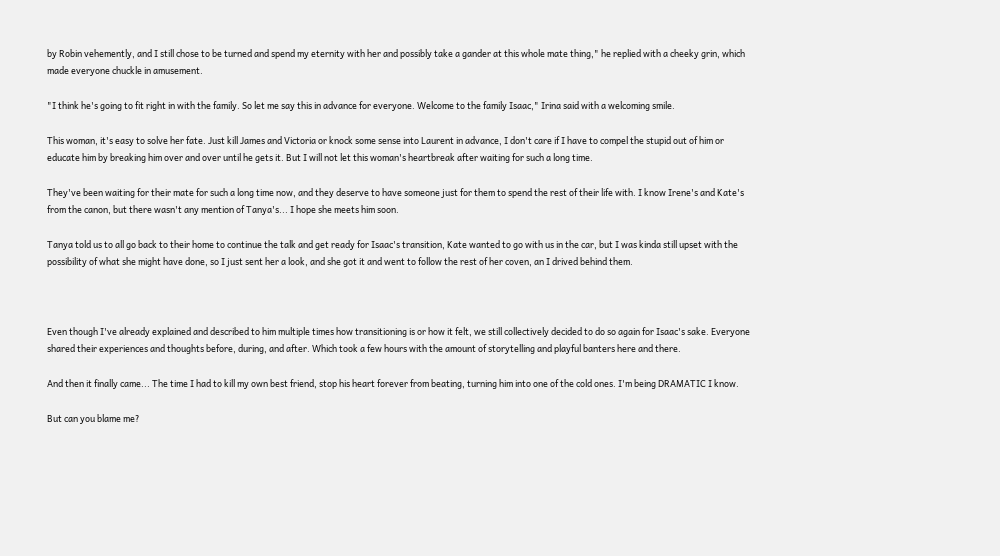by Robin vehemently, and I still chose to be turned and spend my eternity with her and possibly take a gander at this whole mate thing," he replied with a cheeky grin, which made everyone chuckle in amusement.

"I think he's going to fit right in with the family. So let me say this in advance for everyone. Welcome to the family Isaac," Irina said with a welcoming smile.

This woman, it's easy to solve her fate. Just kill James and Victoria or knock some sense into Laurent in advance, I don't care if I have to compel the stupid out of him or educate him by breaking him over and over until he gets it. But I will not let this woman's heartbreak after waiting for such a long time.

They've been waiting for their mate for such a long time now, and they deserve to have someone just for them to spend the rest of their life with. I know Irene's and Kate's from the canon, but there wasn't any mention of Tanya's... I hope she meets him soon.

Tanya told us to all go back to their home to continue the talk and get ready for Isaac's transition, Kate wanted to go with us in the car, but I was kinda still upset with the possibility of what she might have done, so I just sent her a look, and she got it and went to follow the rest of her coven, an I drived behind them.



Even though I've already explained and described to him multiple times how transitioning is or how it felt, we still collectively decided to do so again for Isaac's sake. Everyone shared their experiences and thoughts before, during, and after. Which took a few hours with the amount of storytelling and playful banters here and there.

And then it finally came... The time I had to kill my own best friend, stop his heart forever from beating, turning him into one of the cold ones. I'm being DRAMATIC I know.

But can you blame me?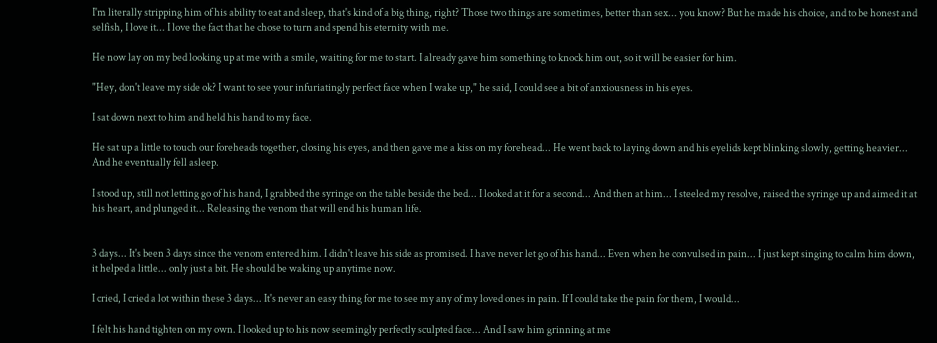I'm literally stripping him of his ability to eat and sleep, that's kind of a big thing, right? Those two things are sometimes, better than sex... you know? But he made his choice, and to be honest and selfish, I love it... I love the fact that he chose to turn and spend his eternity with me.

He now lay on my bed looking up at me with a smile, waiting for me to start. I already gave him something to knock him out, so it will be easier for him.

"Hey, don't leave my side ok? I want to see your infuriatingly perfect face when I wake up," he said, I could see a bit of anxiousness in his eyes.

I sat down next to him and held his hand to my face.

He sat up a little to touch our foreheads together, closing his eyes, and then gave me a kiss on my forehead... He went back to laying down and his eyelids kept blinking slowly, getting heavier... And he eventually fell asleep.

I stood up, still not letting go of his hand, I grabbed the syringe on the table beside the bed... I looked at it for a second... And then at him... I steeled my resolve, raised the syringe up and aimed it at his heart, and plunged it... Releasing the venom that will end his human life.


3 days... It's been 3 days since the venom entered him. I didn't leave his side as promised. I have never let go of his hand... Even when he convulsed in pain... I just kept singing to calm him down, it helped a little... only just a bit. He should be waking up anytime now.

I cried, I cried a lot within these 3 days... It's never an easy thing for me to see my any of my loved ones in pain. If I could take the pain for them, I would...

I felt his hand tighten on my own. I looked up to his now seemingly perfectly sculpted face... And I saw him grinning at me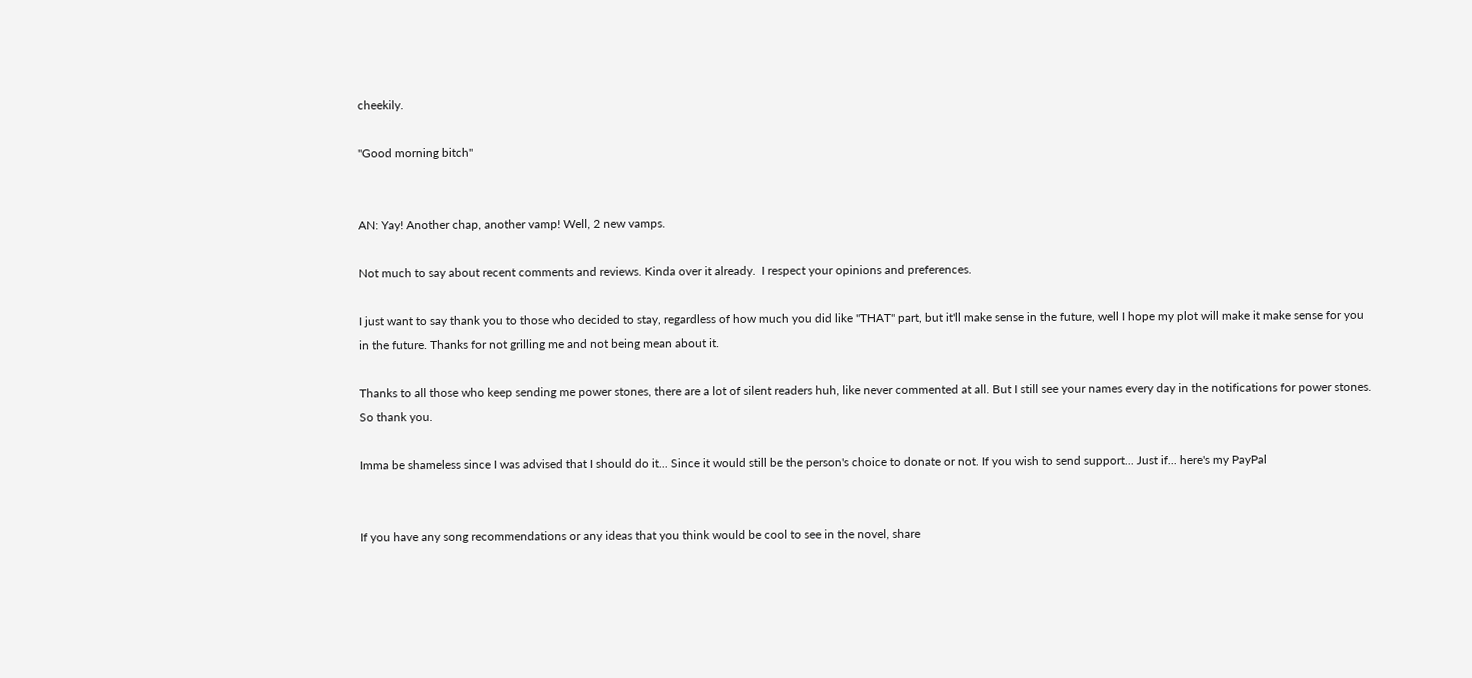cheekily.

"Good morning bitch"


AN: Yay! Another chap, another vamp! Well, 2 new vamps.

Not much to say about recent comments and reviews. Kinda over it already.  I respect your opinions and preferences.

I just want to say thank you to those who decided to stay, regardless of how much you did like "THAT" part, but it'll make sense in the future, well I hope my plot will make it make sense for you in the future. Thanks for not grilling me and not being mean about it.

Thanks to all those who keep sending me power stones, there are a lot of silent readers huh, like never commented at all. But I still see your names every day in the notifications for power stones. So thank you.

Imma be shameless since I was advised that I should do it... Since it would still be the person's choice to donate or not. If you wish to send support... Just if... here's my PayPal


If you have any song recommendations or any ideas that you think would be cool to see in the novel, share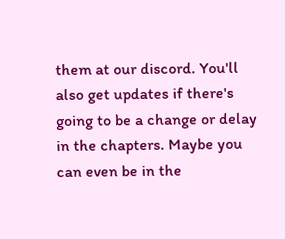them at our discord. You'll also get updates if there's going to be a change or delay in the chapters. Maybe you can even be in the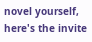novel yourself, here's the invite